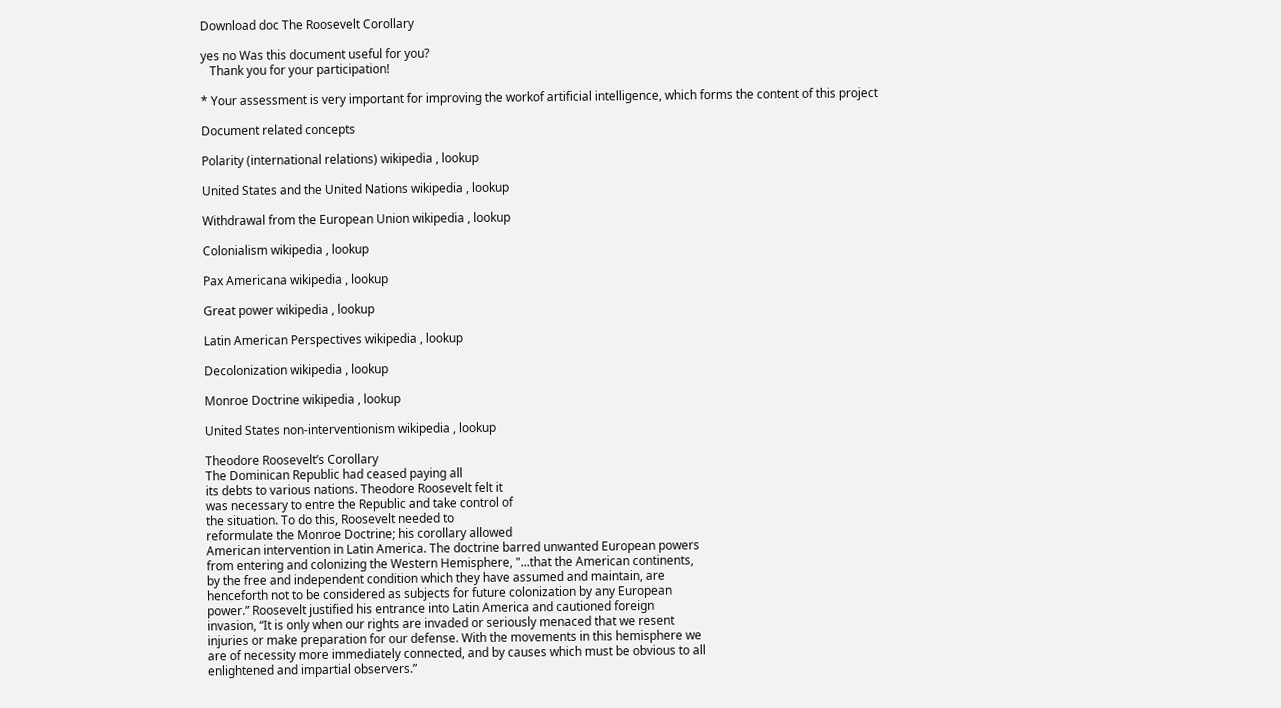Download doc The Roosevelt Corollary

yes no Was this document useful for you?
   Thank you for your participation!

* Your assessment is very important for improving the workof artificial intelligence, which forms the content of this project

Document related concepts

Polarity (international relations) wikipedia , lookup

United States and the United Nations wikipedia , lookup

Withdrawal from the European Union wikipedia , lookup

Colonialism wikipedia , lookup

Pax Americana wikipedia , lookup

Great power wikipedia , lookup

Latin American Perspectives wikipedia , lookup

Decolonization wikipedia , lookup

Monroe Doctrine wikipedia , lookup

United States non-interventionism wikipedia , lookup

Theodore Roosevelt’s Corollary
The Dominican Republic had ceased paying all
its debts to various nations. Theodore Roosevelt felt it
was necessary to entre the Republic and take control of
the situation. To do this, Roosevelt needed to
reformulate the Monroe Doctrine; his corollary allowed
American intervention in Latin America. The doctrine barred unwanted European powers
from entering and colonizing the Western Hemisphere, "...that the American continents,
by the free and independent condition which they have assumed and maintain, are
henceforth not to be considered as subjects for future colonization by any European
power.” Roosevelt justified his entrance into Latin America and cautioned foreign
invasion, “It is only when our rights are invaded or seriously menaced that we resent
injuries or make preparation for our defense. With the movements in this hemisphere we
are of necessity more immediately connected, and by causes which must be obvious to all
enlightened and impartial observers.”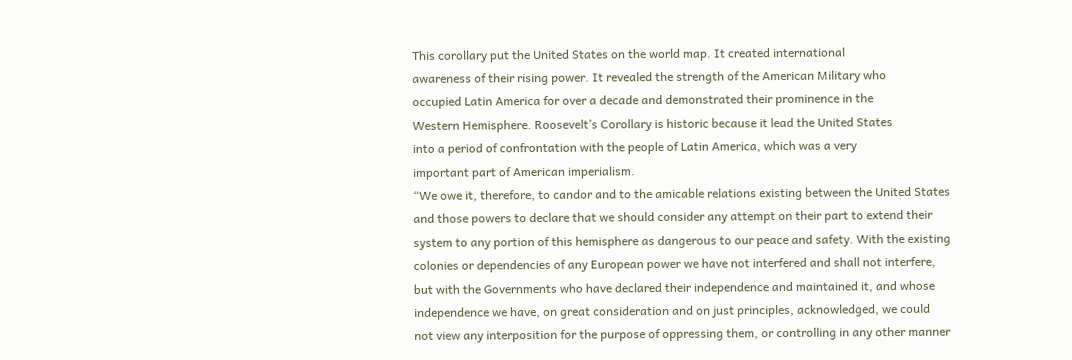This corollary put the United States on the world map. It created international
awareness of their rising power. It revealed the strength of the American Military who
occupied Latin America for over a decade and demonstrated their prominence in the
Western Hemisphere. Roosevelt’s Corollary is historic because it lead the United States
into a period of confrontation with the people of Latin America, which was a very
important part of American imperialism.
“We owe it, therefore, to candor and to the amicable relations existing between the United States
and those powers to declare that we should consider any attempt on their part to extend their
system to any portion of this hemisphere as dangerous to our peace and safety. With the existing
colonies or dependencies of any European power we have not interfered and shall not interfere,
but with the Governments who have declared their independence and maintained it, and whose
independence we have, on great consideration and on just principles, acknowledged, we could
not view any interposition for the purpose of oppressing them, or controlling in any other manner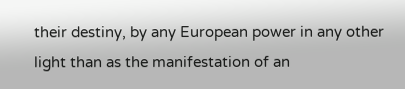their destiny, by any European power in any other light than as the manifestation of an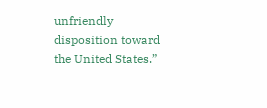unfriendly
disposition toward the United States.”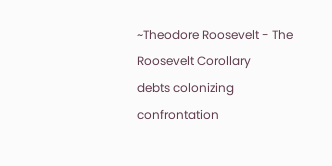~Theodore Roosevelt - The Roosevelt Corollary
debts colonizing confrontation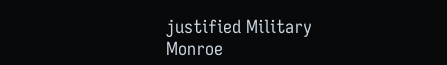justified Military
Monroe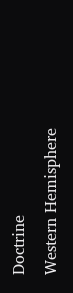Doctrine
Western Hemisphere